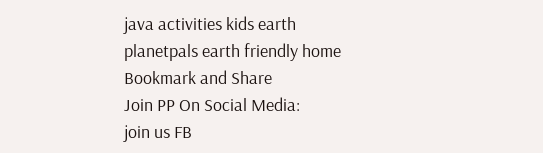java activities kids earth
planetpals earth friendly home
Bookmark and Share
Join PP On Social Media:
join us FB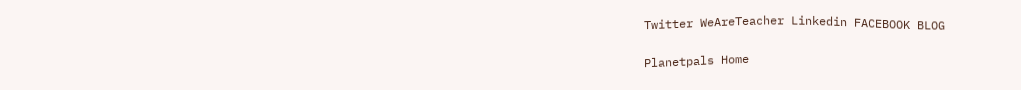Twitter WeAreTeacher Linkedin FACEBOOK BLOG

Planetpals Home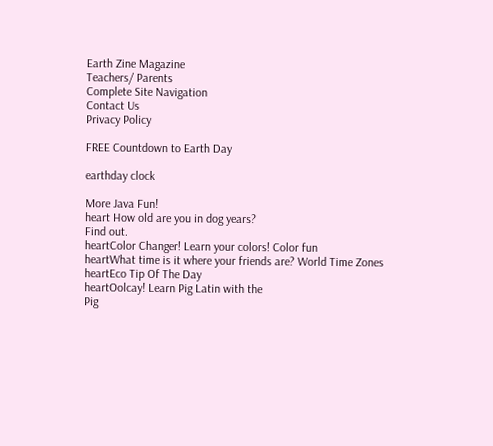Earth Zine Magazine
Teachers/ Parents
Complete Site Navigation
Contact Us
Privacy Policy

FREE Countdown to Earth Day

earthday clock

More Java Fun!
heart How old are you in dog years?
Find out.
heartColor Changer! Learn your colors! Color fun
heartWhat time is it where your friends are? World Time Zones
heartEco Tip Of The Day
heartOolcay! Learn Pig Latin with the
Pig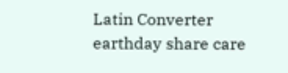Latin Converter
earthday share care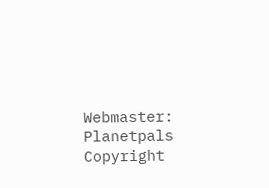Webmaster: Planetpals Copyright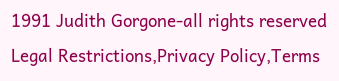1991 Judith Gorgone-all rights reserved
Legal Restrictions,Privacy Policy,Terms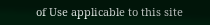of Use applicable to this site